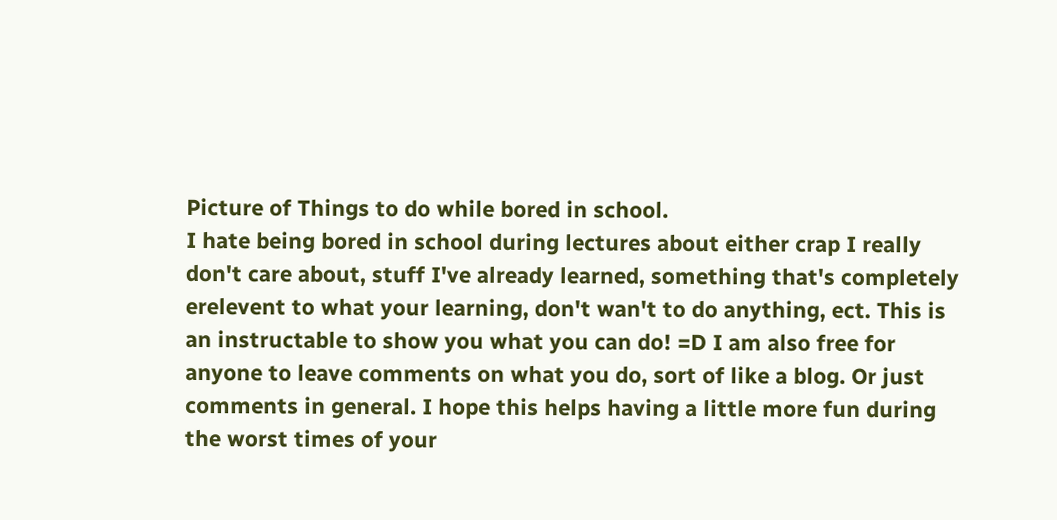Picture of Things to do while bored in school.
I hate being bored in school during lectures about either crap I really don't care about, stuff I've already learned, something that's completely erelevent to what your learning, don't wan't to do anything, ect. This is an instructable to show you what you can do! =D I am also free for anyone to leave comments on what you do, sort of like a blog. Or just comments in general. I hope this helps having a little more fun during the worst times of your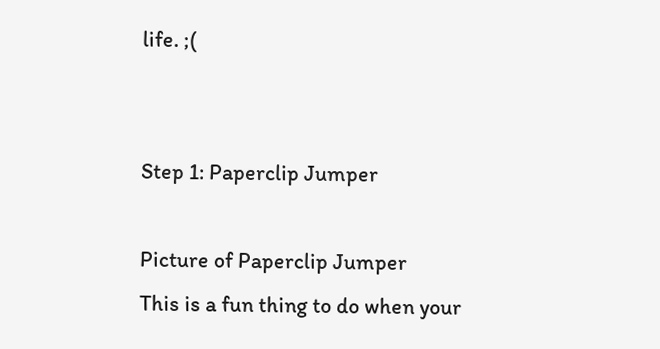life. ;(


Step 1: Paperclip Jumper

Picture of Paperclip Jumper
This is a fun thing to do when your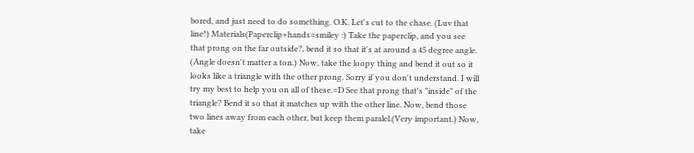bored, and just need to do something. O.K. Let's cut to the chase. (Luv that line!) Materials(Paperclip+hands=smiley :) Take the paperclip, and you see that prong on the far outside?, bend it so that it's at around a 45 degree angle. (Angle doesn't matter a ton.) Now, take the loopy thing and bend it out so it looks like a triangle with the other prong. Sorry if you don't understand. I will try my best to help you on all of these.=D See that prong that's "inside" of the triangle? Bend it so that it matches up with the other line. Now, bend those two lines away from each other, but keep them paralel.(Very important.) Now, take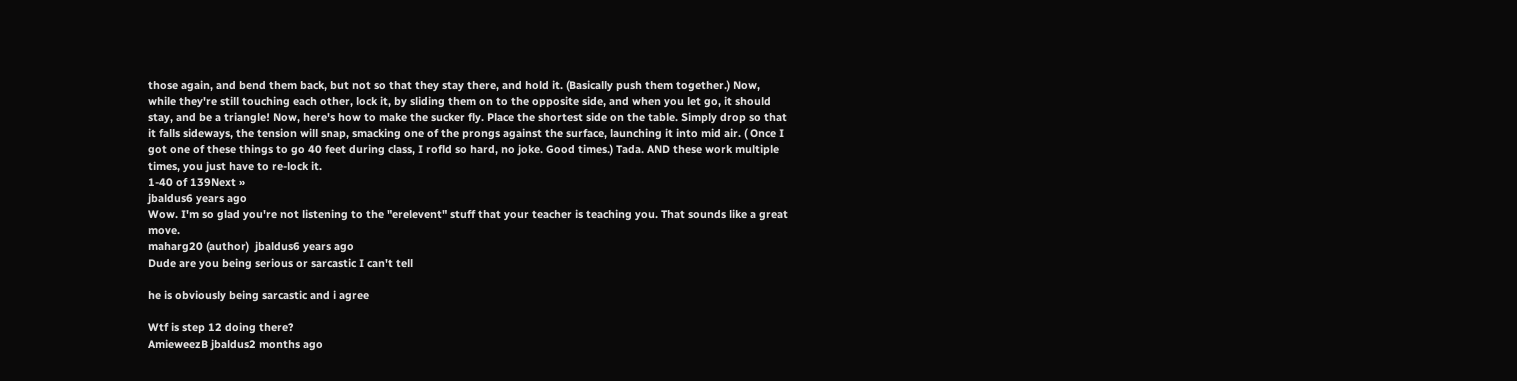those again, and bend them back, but not so that they stay there, and hold it. (Basically push them together.) Now, while they're still touching each other, lock it, by sliding them on to the opposite side, and when you let go, it should stay, and be a triangle! Now, here's how to make the sucker fly. Place the shortest side on the table. Simply drop so that it falls sideways, the tension will snap, smacking one of the prongs against the surface, launching it into mid air. ( Once I got one of these things to go 40 feet during class, I rofld so hard, no joke. Good times.) Tada. AND these work multiple times, you just have to re-lock it.
1-40 of 139Next »
jbaldus6 years ago
Wow. I'm so glad you're not listening to the "erelevent" stuff that your teacher is teaching you. That sounds like a great move.
maharg20 (author)  jbaldus6 years ago
Dude are you being serious or sarcastic I can't tell

he is obviously being sarcastic and i agree

Wtf is step 12 doing there?
AmieweezB jbaldus2 months ago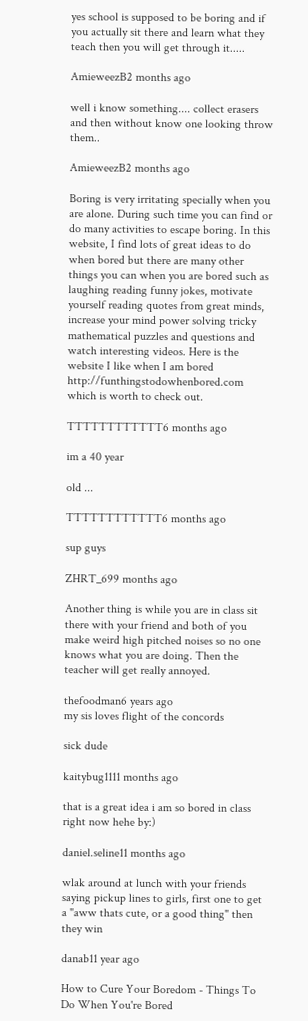yes school is supposed to be boring and if you actually sit there and learn what they teach then you will get through it.....

AmieweezB2 months ago

well i know something.... collect erasers and then without know one looking throw them..

AmieweezB2 months ago

Boring is very irritating specially when you are alone. During such time you can find or do many activities to escape boring. In this website, I find lots of great ideas to do when bored but there are many other things you can when you are bored such as laughing reading funny jokes, motivate yourself reading quotes from great minds, increase your mind power solving tricky mathematical puzzles and questions and watch interesting videos. Here is the website I like when I am bored http://funthingstodowhenbored.com which is worth to check out.

TTTTTTTTTTTT6 months ago

im a 40 year

old ...

TTTTTTTTTTTT6 months ago

sup guys

ZHRT_699 months ago

Another thing is while you are in class sit there with your friend and both of you make weird high pitched noises so no one knows what you are doing. Then the teacher will get really annoyed.

thefoodman6 years ago
my sis loves flight of the concords

sick dude

kaitybug1111 months ago

that is a great idea i am so bored in class right now hehe by:)

daniel.seline11 months ago

wlak around at lunch with your friends saying pickup lines to girls, first one to get a "aww thats cute, or a good thing" then they win

danab11 year ago

How to Cure Your Boredom - Things To Do When You're Bored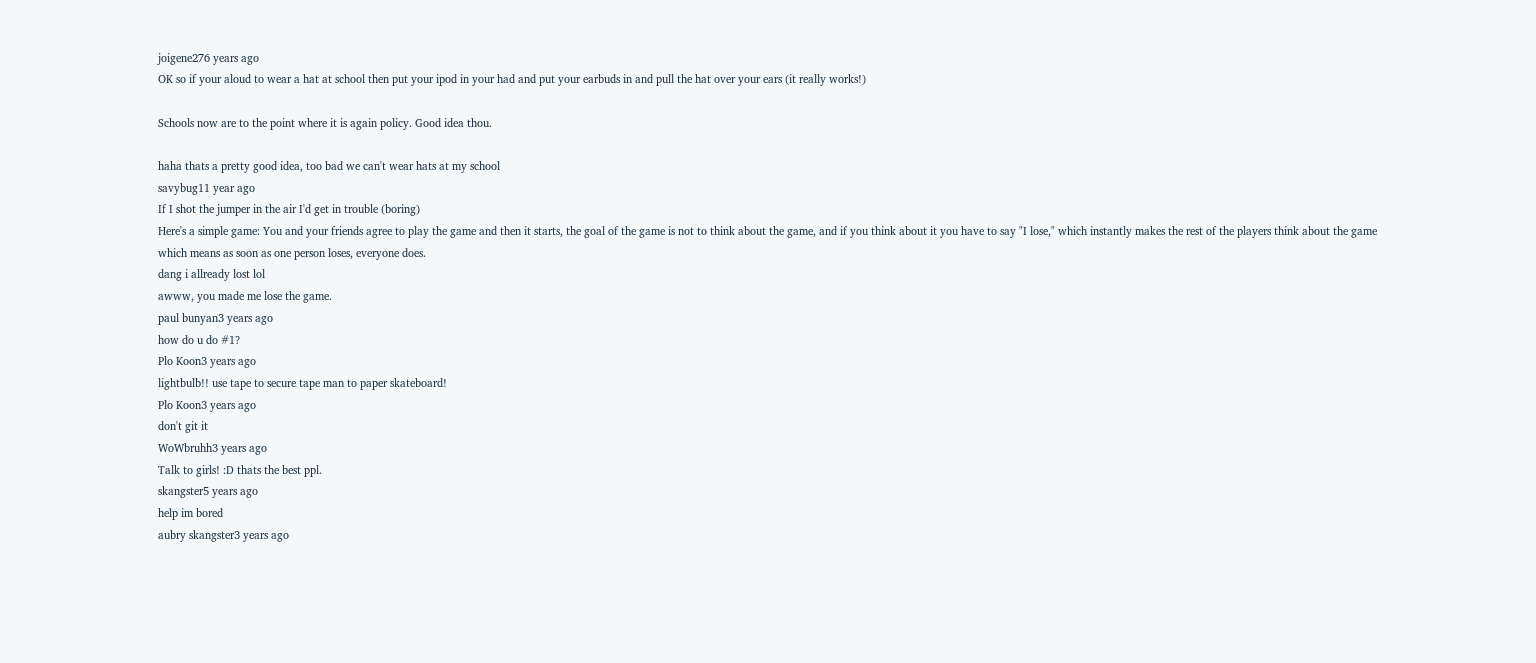joigene276 years ago
OK so if your aloud to wear a hat at school then put your ipod in your had and put your earbuds in and pull the hat over your ears (it really works!)

Schools now are to the point where it is again policy. Good idea thou.

haha thats a pretty good idea, too bad we can't wear hats at my school
savybug11 year ago
If I shot the jumper in the air I'd get in trouble (boring)
Here's a simple game: You and your friends agree to play the game and then it starts, the goal of the game is not to think about the game, and if you think about it you have to say "I lose," which instantly makes the rest of the players think about the game which means as soon as one person loses, everyone does.
dang i allready lost lol
awww, you made me lose the game.
paul bunyan3 years ago
how do u do #1?
Plo Koon3 years ago
lightbulb!! use tape to secure tape man to paper skateboard!
Plo Koon3 years ago
don't git it
WoWbruhh3 years ago
Talk to girls! :D thats the best ppl.
skangster5 years ago
help im bored
aubry skangster3 years ago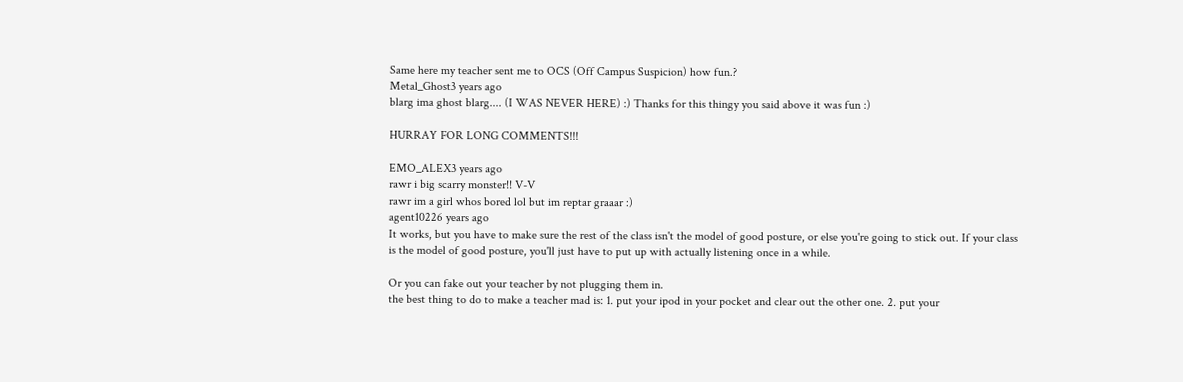Same here my teacher sent me to OCS (Off Campus Suspicion) how fun.?
Metal_Ghost3 years ago
blarg ima ghost blarg.... (I WAS NEVER HERE) :) Thanks for this thingy you said above it was fun :)

HURRAY FOR LONG COMMENTS!!!

EMO_ALEX3 years ago
rawr i big scarry monster!! V-V
rawr im a girl whos bored lol but im reptar graaar :)
agent10226 years ago
It works, but you have to make sure the rest of the class isn't the model of good posture, or else you're going to stick out. If your class is the model of good posture, you'll just have to put up with actually listening once in a while.

Or you can fake out your teacher by not plugging them in.
the best thing to do to make a teacher mad is: 1. put your ipod in your pocket and clear out the other one. 2. put your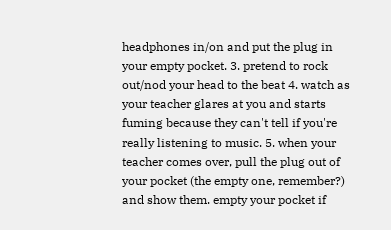headphones in/on and put the plug in your empty pocket. 3. pretend to rock out/nod your head to the beat 4. watch as your teacher glares at you and starts fuming because they can't tell if you're really listening to music. 5. when your teacher comes over, pull the plug out of your pocket (the empty one, remember?) and show them. empty your pocket if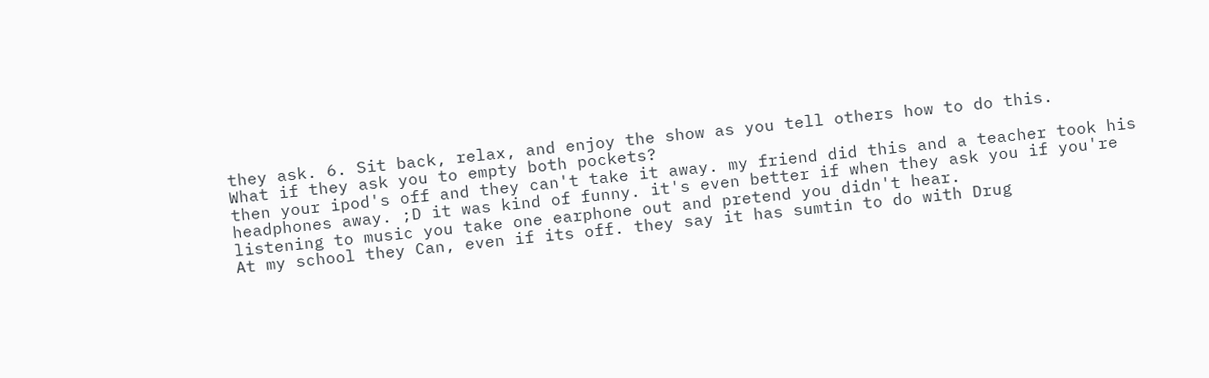they ask. 6. Sit back, relax, and enjoy the show as you tell others how to do this.
What if they ask you to empty both pockets?
then your ipod's off and they can't take it away. my friend did this and a teacher took his headphones away. ;D it was kind of funny. it's even better if when they ask you if you're listening to music you take one earphone out and pretend you didn't hear.
At my school they Can, even if its off. they say it has sumtin to do with Drug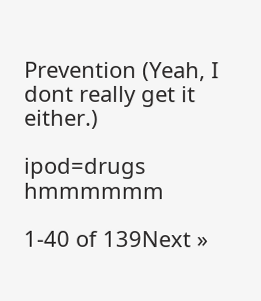Prevention (Yeah, I dont really get it either.)

ipod=drugs  hmmmmmm

1-40 of 139Next »